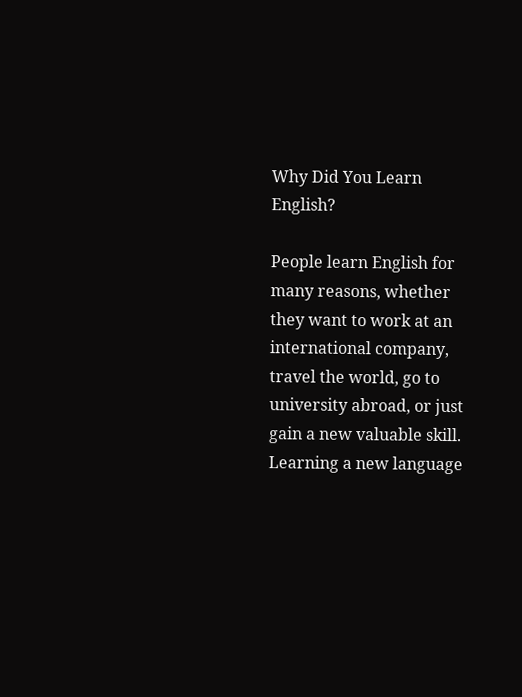Why Did You Learn English?

People learn English for many reasons, whether they want to work at an international company, travel the world, go to university abroad, or just gain a new valuable skill. Learning a new language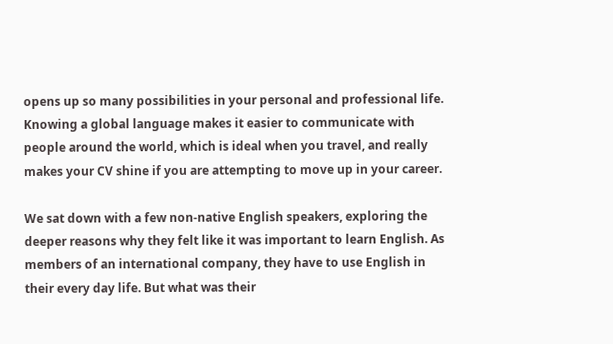opens up so many possibilities in your personal and professional life. Knowing a global language makes it easier to communicate with people around the world, which is ideal when you travel, and really makes your CV shine if you are attempting to move up in your career.

We sat down with a few non-native English speakers, exploring the deeper reasons why they felt like it was important to learn English. As members of an international company, they have to use English in their every day life. But what was their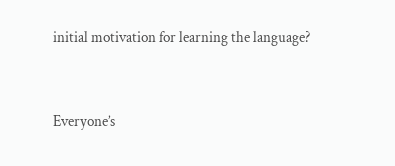initial motivation for learning the language?



Everyone’s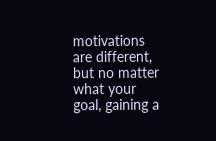motivations are different, but no matter what your goal, gaining a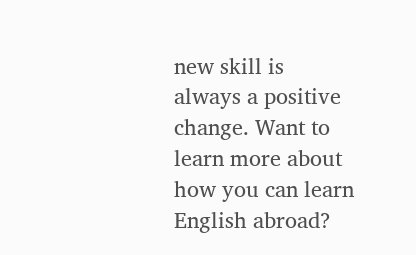new skill is always a positive change. Want to learn more about how you can learn English abroad?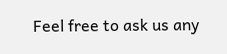Feel free to ask us any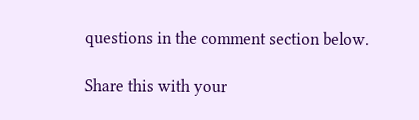questions in the comment section below.

Share this with your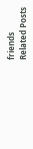friends
Related Posts